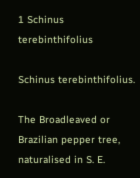1 Schinus terebinthifolius

Schinus terebinthifolius.

The Broadleaved or Brazilian pepper tree, naturalised in S. E.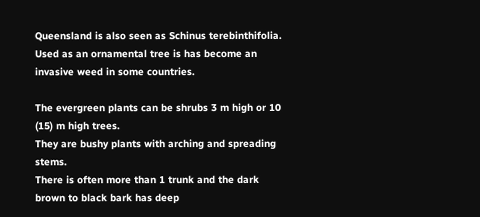Queensland is also seen as Schinus terebinthifolia.
Used as an ornamental tree is has become an invasive weed in some countries.

The evergreen plants can be shrubs 3 m high or 10 (15) m high trees.
They are bushy plants with arching and spreading stems.
There is often more than 1 trunk and the dark brown to black bark has deep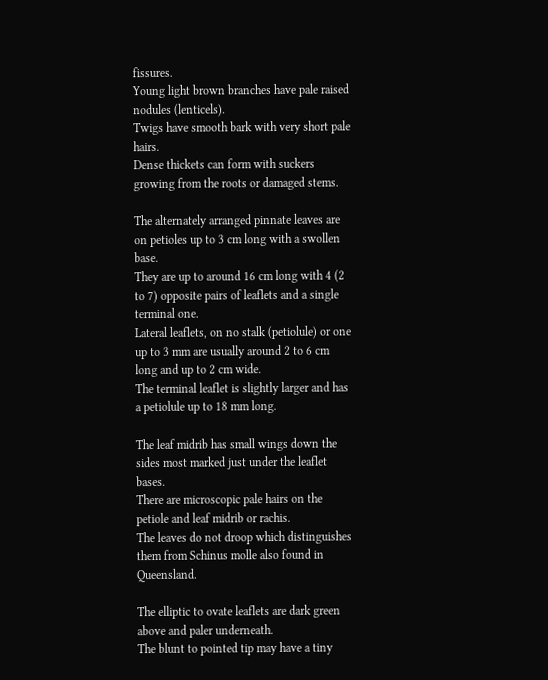fissures.
Young light brown branches have pale raised nodules (lenticels).
Twigs have smooth bark with very short pale hairs.
Dense thickets can form with suckers growing from the roots or damaged stems.

The alternately arranged pinnate leaves are on petioles up to 3 cm long with a swollen base.
They are up to around 16 cm long with 4 (2 to 7) opposite pairs of leaflets and a single terminal one.
Lateral leaflets, on no stalk (petiolule) or one up to 3 mm are usually around 2 to 6 cm long and up to 2 cm wide.
The terminal leaflet is slightly larger and has a petiolule up to 18 mm long.

The leaf midrib has small wings down the sides most marked just under the leaflet bases.
There are microscopic pale hairs on the petiole and leaf midrib or rachis.
The leaves do not droop which distinguishes them from Schinus molle also found in Queensland.

The elliptic to ovate leaflets are dark green above and paler underneath.
The blunt to pointed tip may have a tiny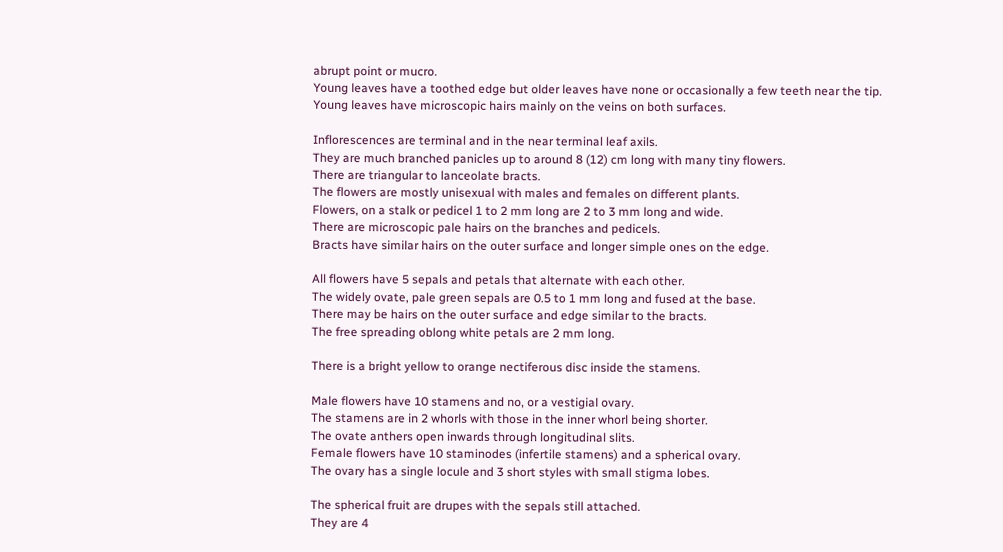abrupt point or mucro.
Young leaves have a toothed edge but older leaves have none or occasionally a few teeth near the tip.
Young leaves have microscopic hairs mainly on the veins on both surfaces.

Inflorescences are terminal and in the near terminal leaf axils.
They are much branched panicles up to around 8 (12) cm long with many tiny flowers.
There are triangular to lanceolate bracts.
The flowers are mostly unisexual with males and females on different plants.
Flowers, on a stalk or pedicel 1 to 2 mm long are 2 to 3 mm long and wide.
There are microscopic pale hairs on the branches and pedicels.
Bracts have similar hairs on the outer surface and longer simple ones on the edge.

All flowers have 5 sepals and petals that alternate with each other.
The widely ovate, pale green sepals are 0.5 to 1 mm long and fused at the base.
There may be hairs on the outer surface and edge similar to the bracts.
The free spreading oblong white petals are 2 mm long.

There is a bright yellow to orange nectiferous disc inside the stamens.

Male flowers have 10 stamens and no, or a vestigial ovary.
The stamens are in 2 whorls with those in the inner whorl being shorter.
The ovate anthers open inwards through longitudinal slits.
Female flowers have 10 staminodes (infertile stamens) and a spherical ovary.
The ovary has a single locule and 3 short styles with small stigma lobes.

The spherical fruit are drupes with the sepals still attached.
They are 4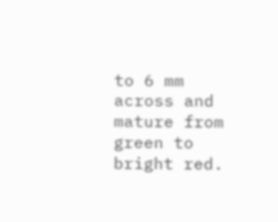to 6 mm across and mature from green to bright red.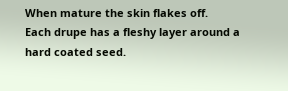When mature the skin flakes off.
Each drupe has a fleshy layer around a hard coated seed.